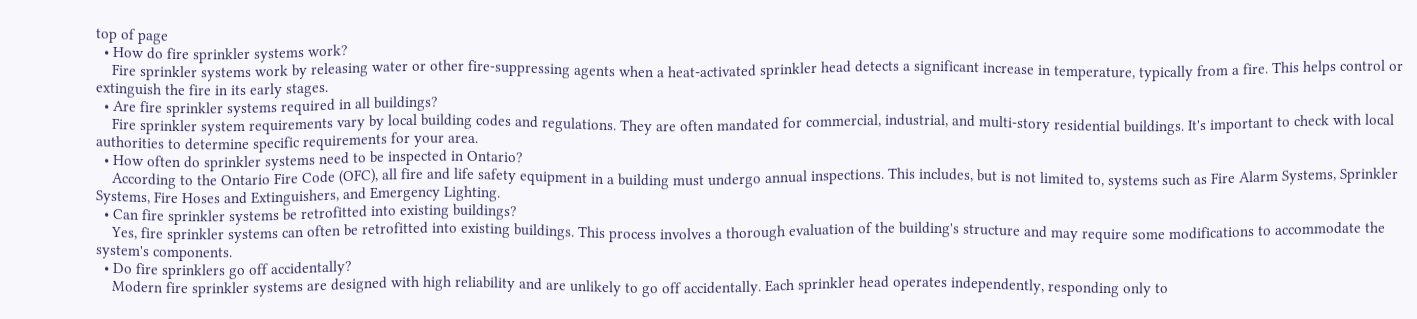top of page
  • How do fire sprinkler systems work?
    Fire sprinkler systems work by releasing water or other fire-suppressing agents when a heat-activated sprinkler head detects a significant increase in temperature, typically from a fire. This helps control or extinguish the fire in its early stages.
  • Are fire sprinkler systems required in all buildings?
    Fire sprinkler system requirements vary by local building codes and regulations. They are often mandated for commercial, industrial, and multi-story residential buildings. It's important to check with local authorities to determine specific requirements for your area.
  • How often do sprinkler systems need to be inspected in Ontario?
    According to the Ontario Fire Code (OFC), all fire and life safety equipment in a building must undergo annual inspections. This includes, but is not limited to, systems such as Fire Alarm Systems, Sprinkler Systems, Fire Hoses and Extinguishers, and Emergency Lighting.
  • Can fire sprinkler systems be retrofitted into existing buildings?
    Yes, fire sprinkler systems can often be retrofitted into existing buildings. This process involves a thorough evaluation of the building's structure and may require some modifications to accommodate the system's components.
  • Do fire sprinklers go off accidentally?
    Modern fire sprinkler systems are designed with high reliability and are unlikely to go off accidentally. Each sprinkler head operates independently, responding only to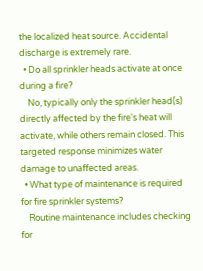the localized heat source. Accidental discharge is extremely rare.
  • Do all sprinkler heads activate at once during a fire?
    No, typically only the sprinkler head(s) directly affected by the fire's heat will activate, while others remain closed. This targeted response minimizes water damage to unaffected areas.
  • What type of maintenance is required for fire sprinkler systems?
    Routine maintenance includes checking for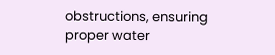obstructions, ensuring proper water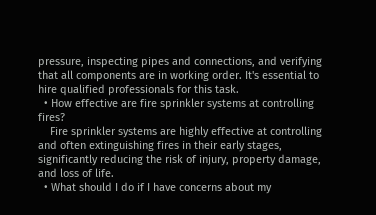pressure, inspecting pipes and connections, and verifying that all components are in working order. It's essential to hire qualified professionals for this task.
  • How effective are fire sprinkler systems at controlling fires?
    Fire sprinkler systems are highly effective at controlling and often extinguishing fires in their early stages, significantly reducing the risk of injury, property damage, and loss of life.
  • What should I do if I have concerns about my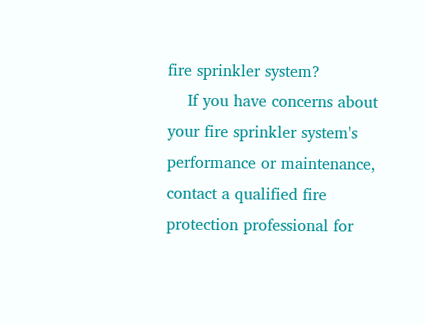fire sprinkler system?
    If you have concerns about your fire sprinkler system's performance or maintenance, contact a qualified fire protection professional for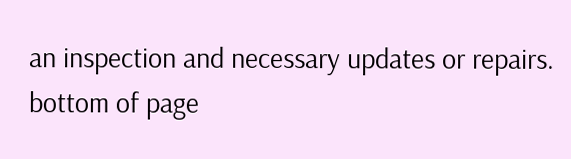an inspection and necessary updates or repairs.
bottom of page